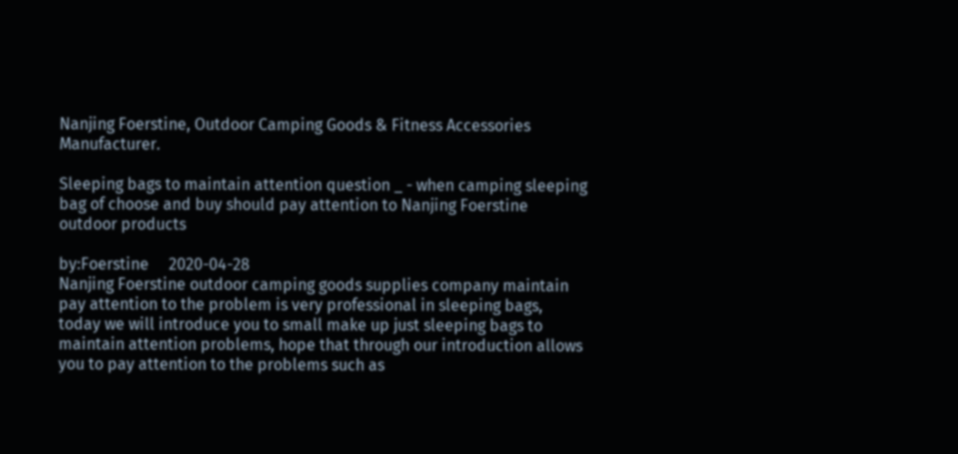Nanjing Foerstine, Outdoor Camping Goods & Fitness Accessories Manufacturer.

Sleeping bags to maintain attention question _ - when camping sleeping bag of choose and buy should pay attention to Nanjing Foerstine outdoor products

by:Foerstine     2020-04-28
Nanjing Foerstine outdoor camping goods supplies company maintain pay attention to the problem is very professional in sleeping bags, today we will introduce you to small make up just sleeping bags to maintain attention problems, hope that through our introduction allows you to pay attention to the problems such as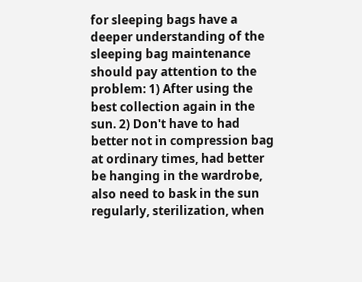for sleeping bags have a deeper understanding of the sleeping bag maintenance should pay attention to the problem: 1) After using the best collection again in the sun. 2) Don't have to had better not in compression bag at ordinary times, had better be hanging in the wardrobe, also need to bask in the sun regularly, sterilization, when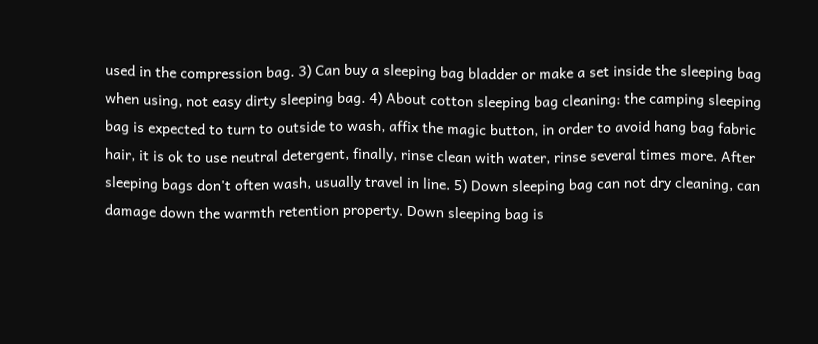used in the compression bag. 3) Can buy a sleeping bag bladder or make a set inside the sleeping bag when using, not easy dirty sleeping bag. 4) About cotton sleeping bag cleaning: the camping sleeping bag is expected to turn to outside to wash, affix the magic button, in order to avoid hang bag fabric hair, it is ok to use neutral detergent, finally, rinse clean with water, rinse several times more. After sleeping bags don't often wash, usually travel in line. 5) Down sleeping bag can not dry cleaning, can damage down the warmth retention property. Down sleeping bag is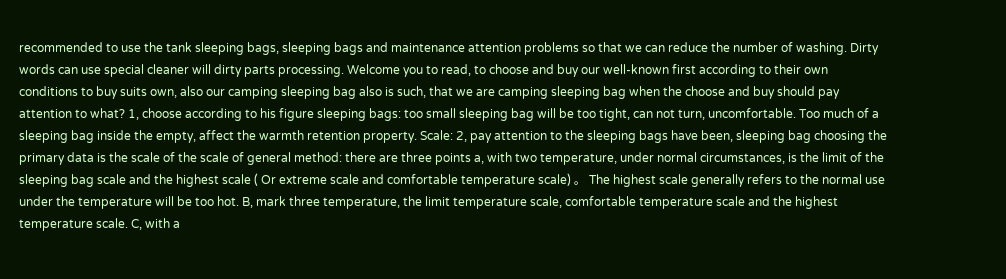recommended to use the tank sleeping bags, sleeping bags and maintenance attention problems so that we can reduce the number of washing. Dirty words can use special cleaner will dirty parts processing. Welcome you to read, to choose and buy our well-known first according to their own conditions to buy suits own, also our camping sleeping bag also is such, that we are camping sleeping bag when the choose and buy should pay attention to what? 1, choose according to his figure sleeping bags: too small sleeping bag will be too tight, can not turn, uncomfortable. Too much of a sleeping bag inside the empty, affect the warmth retention property. Scale: 2, pay attention to the sleeping bags have been, sleeping bag choosing the primary data is the scale of the scale of general method: there are three points a, with two temperature, under normal circumstances, is the limit of the sleeping bag scale and the highest scale ( Or extreme scale and comfortable temperature scale) 。 The highest scale generally refers to the normal use under the temperature will be too hot. B, mark three temperature, the limit temperature scale, comfortable temperature scale and the highest temperature scale. C, with a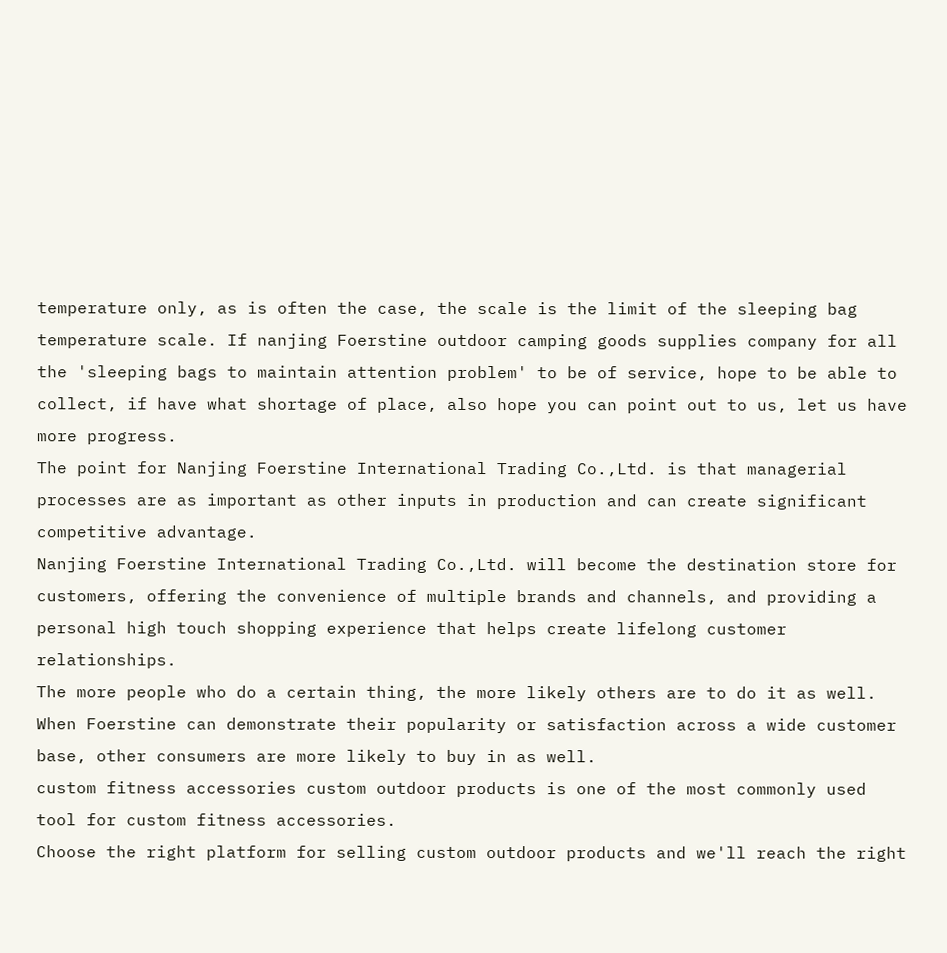temperature only, as is often the case, the scale is the limit of the sleeping bag temperature scale. If nanjing Foerstine outdoor camping goods supplies company for all the 'sleeping bags to maintain attention problem' to be of service, hope to be able to collect, if have what shortage of place, also hope you can point out to us, let us have more progress.
The point for Nanjing Foerstine International Trading Co.,Ltd. is that managerial processes are as important as other inputs in production and can create significant competitive advantage.
Nanjing Foerstine International Trading Co.,Ltd. will become the destination store for customers, offering the convenience of multiple brands and channels, and providing a personal high touch shopping experience that helps create lifelong customer relationships.
The more people who do a certain thing, the more likely others are to do it as well. When Foerstine can demonstrate their popularity or satisfaction across a wide customer base, other consumers are more likely to buy in as well.
custom fitness accessories custom outdoor products is one of the most commonly used tool for custom fitness accessories.
Choose the right platform for selling custom outdoor products and we'll reach the right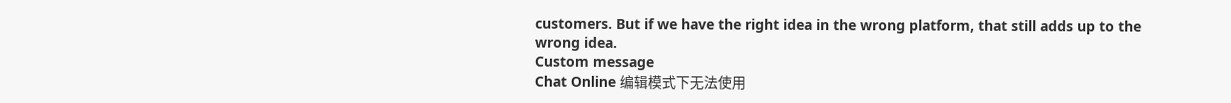customers. But if we have the right idea in the wrong platform, that still adds up to the wrong idea.
Custom message
Chat Online 编辑模式下无法使用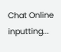Chat Online inputting...